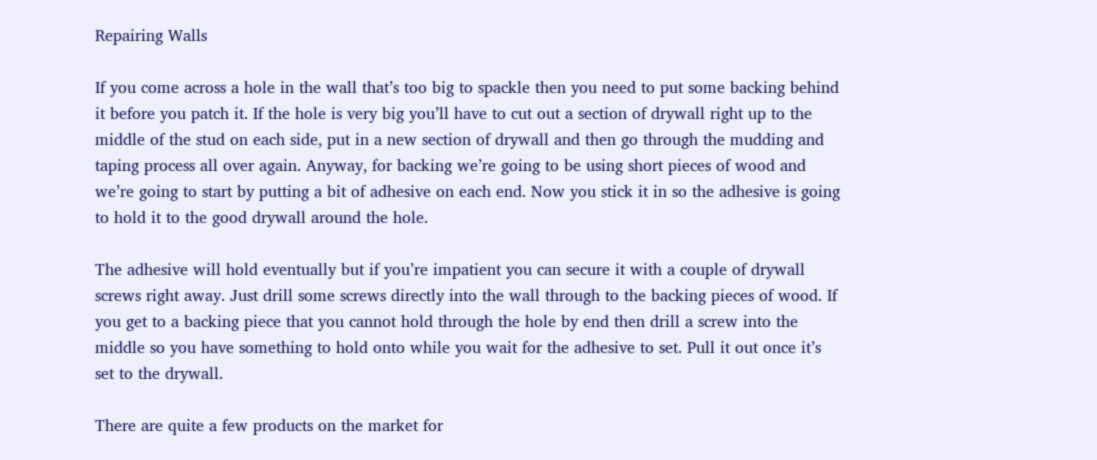Repairing Walls

If you come across a hole in the wall that’s too big to spackle then you need to put some backing behind it before you patch it. If the hole is very big you’ll have to cut out a section of drywall right up to the middle of the stud on each side, put in a new section of drywall and then go through the mudding and taping process all over again. Anyway, for backing we’re going to be using short pieces of wood and we’re going to start by putting a bit of adhesive on each end. Now you stick it in so the adhesive is going to hold it to the good drywall around the hole.

The adhesive will hold eventually but if you’re impatient you can secure it with a couple of drywall screws right away. Just drill some screws directly into the wall through to the backing pieces of wood. If you get to a backing piece that you cannot hold through the hole by end then drill a screw into the middle so you have something to hold onto while you wait for the adhesive to set. Pull it out once it’s set to the drywall.

There are quite a few products on the market for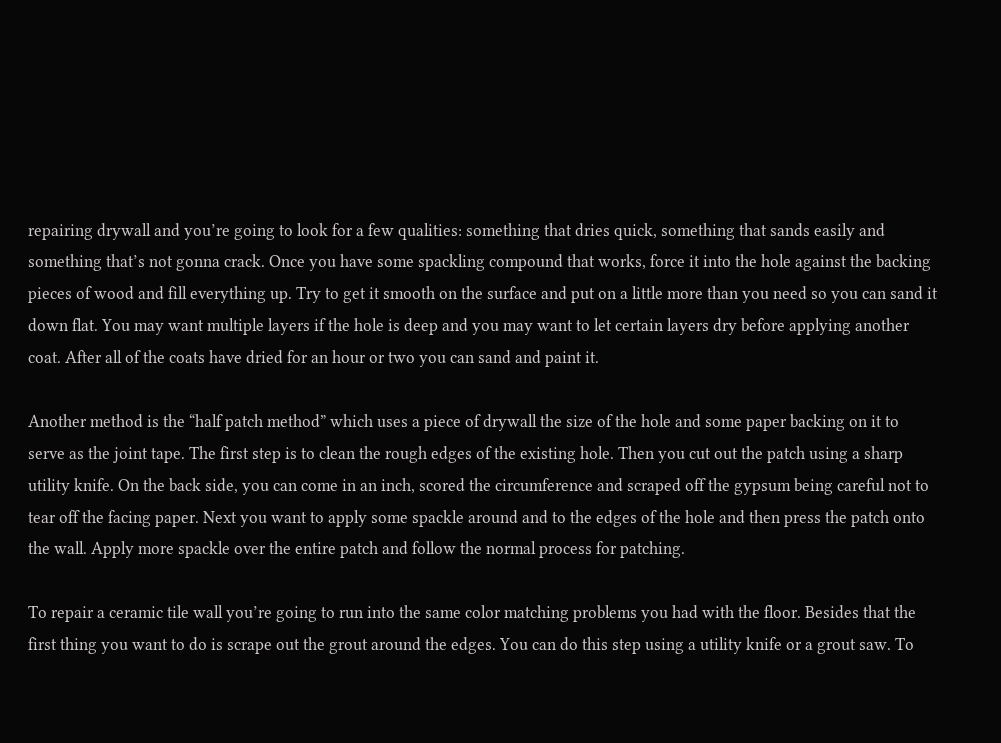repairing drywall and you’re going to look for a few qualities: something that dries quick, something that sands easily and something that’s not gonna crack. Once you have some spackling compound that works, force it into the hole against the backing pieces of wood and fill everything up. Try to get it smooth on the surface and put on a little more than you need so you can sand it down flat. You may want multiple layers if the hole is deep and you may want to let certain layers dry before applying another coat. After all of the coats have dried for an hour or two you can sand and paint it.

Another method is the “half patch method” which uses a piece of drywall the size of the hole and some paper backing on it to serve as the joint tape. The first step is to clean the rough edges of the existing hole. Then you cut out the patch using a sharp utility knife. On the back side, you can come in an inch, scored the circumference and scraped off the gypsum being careful not to tear off the facing paper. Next you want to apply some spackle around and to the edges of the hole and then press the patch onto the wall. Apply more spackle over the entire patch and follow the normal process for patching.

To repair a ceramic tile wall you’re going to run into the same color matching problems you had with the floor. Besides that the first thing you want to do is scrape out the grout around the edges. You can do this step using a utility knife or a grout saw. To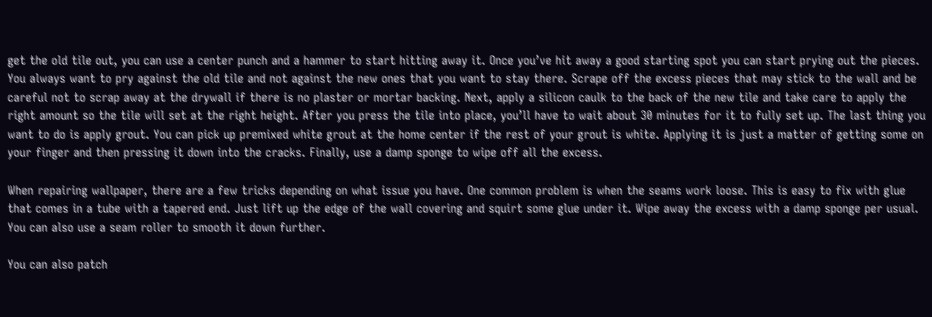get the old tile out, you can use a center punch and a hammer to start hitting away it. Once you’ve hit away a good starting spot you can start prying out the pieces. You always want to pry against the old tile and not against the new ones that you want to stay there. Scrape off the excess pieces that may stick to the wall and be careful not to scrap away at the drywall if there is no plaster or mortar backing. Next, apply a silicon caulk to the back of the new tile and take care to apply the right amount so the tile will set at the right height. After you press the tile into place, you’ll have to wait about 30 minutes for it to fully set up. The last thing you want to do is apply grout. You can pick up premixed white grout at the home center if the rest of your grout is white. Applying it is just a matter of getting some on your finger and then pressing it down into the cracks. Finally, use a damp sponge to wipe off all the excess.

When repairing wallpaper, there are a few tricks depending on what issue you have. One common problem is when the seams work loose. This is easy to fix with glue that comes in a tube with a tapered end. Just lift up the edge of the wall covering and squirt some glue under it. Wipe away the excess with a damp sponge per usual. You can also use a seam roller to smooth it down further.

You can also patch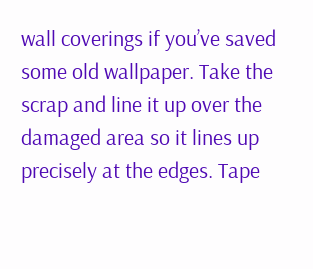wall coverings if you’ve saved some old wallpaper. Take the scrap and line it up over the damaged area so it lines up precisely at the edges. Tape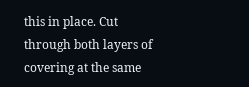this in place. Cut through both layers of covering at the same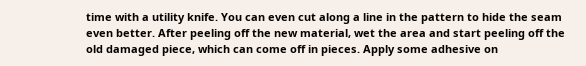time with a utility knife. You can even cut along a line in the pattern to hide the seam even better. After peeling off the new material, wet the area and start peeling off the old damaged piece, which can come off in pieces. Apply some adhesive on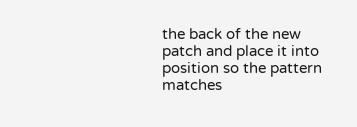the back of the new patch and place it into position so the pattern matches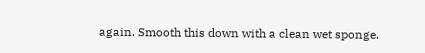again. Smooth this down with a clean wet sponge.